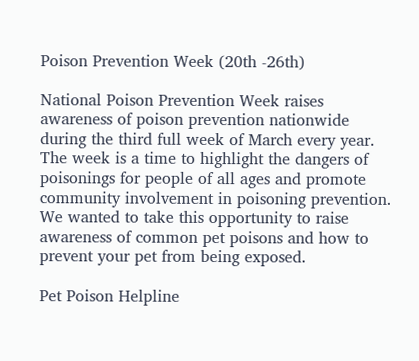Poison Prevention Week (20th -26th)

National Poison Prevention Week raises awareness of poison prevention nationwide during the third full week of March every year. The week is a time to highlight the dangers of poisonings for people of all ages and promote community involvement in poisoning prevention.  We wanted to take this opportunity to raise awareness of common pet poisons and how to prevent your pet from being exposed.

Pet Poison Helpline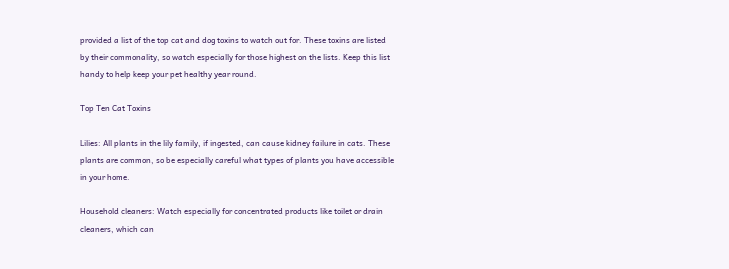provided a list of the top cat and dog toxins to watch out for. These toxins are listed by their commonality, so watch especially for those highest on the lists. Keep this list handy to help keep your pet healthy year round.

Top Ten Cat Toxins

Lilies: All plants in the lily family, if ingested, can cause kidney failure in cats. These plants are common, so be especially careful what types of plants you have accessible in your home.

Household cleaners: Watch especially for concentrated products like toilet or drain cleaners, which can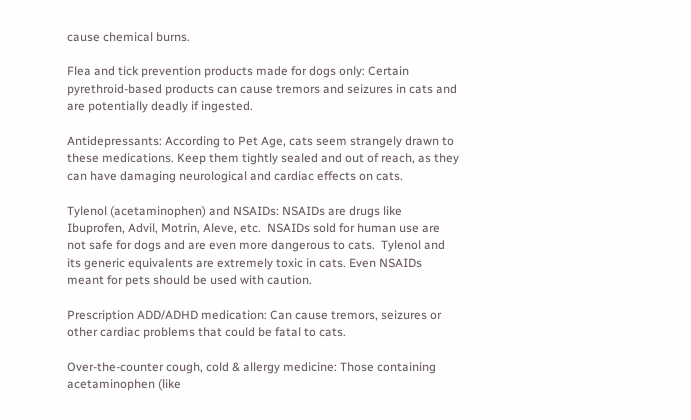cause chemical burns.

Flea and tick prevention products made for dogs only: Certain pyrethroid-based products can cause tremors and seizures in cats and are potentially deadly if ingested.

Antidepressants: According to Pet Age, cats seem strangely drawn to these medications. Keep them tightly sealed and out of reach, as they can have damaging neurological and cardiac effects on cats.

Tylenol (acetaminophen) and NSAIDs: NSAIDs are drugs like Ibuprofen, Advil, Motrin, Aleve, etc.  NSAIDs sold for human use are not safe for dogs and are even more dangerous to cats.  Tylenol and its generic equivalents are extremely toxic in cats. Even NSAIDs meant for pets should be used with caution.

Prescription ADD/ADHD medication: Can cause tremors, seizures or other cardiac problems that could be fatal to cats.

Over-the-counter cough, cold & allergy medicine: Those containing acetaminophen (like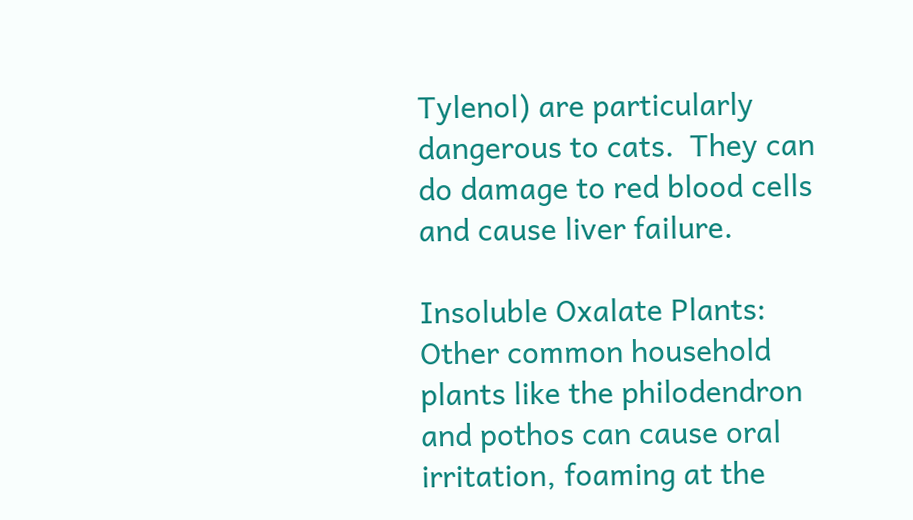Tylenol) are particularly dangerous to cats.  They can do damage to red blood cells and cause liver failure.

Insoluble Oxalate Plants: Other common household plants like the philodendron and pothos can cause oral irritation, foaming at the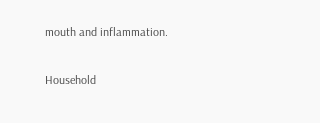mouth and inflammation.

Household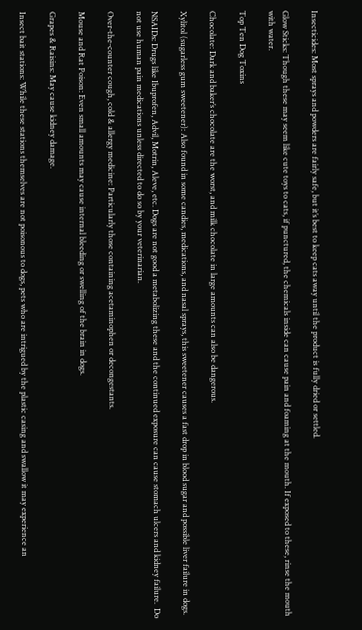Insecticides: Most sprays and powders are fairly safe, but it’s best to keep cats away until the product is fully dried or settled.

Glow Sticks: Though these may seem like cute toys to cats, if punctured, the chemicals inside can cause pain and foaming at the mouth. If exposed to these, rinse the mouth with water.

Top Ten Dog Toxins

Chocolate: Dark and baker’s chocolate are the worst, and milk chocolate in large amounts can also be dangerous.

Xylitol (sugarless gum sweetener): Also found in some candies, medications, and nasal sprays, this sweetener causes a fast drop in blood sugar and possible liver failure in dogs.

NSAIDs: Drugs like Ibuprofen, Advil, Motrin, Aleve, etc. Dogs are not good a metabolizing these and the continued exposure can cause stomach ulcers and kidney failure.  Do not use human pain medications unless directed to do so by your veterinarian.

Over-the-counter cough, cold & allergy medicine: Particularly those containing acetaminophen or decongestants.

Mouse and Rat Poison: Even small amounts may cause internal bleeding or swelling of the brain in dogs.

Grapes & Raisins: May cause kidney damage.

Insect bait stations: While these stations themselves are not poisonous to dogs, pets who are intrigued by the plastic casing and swallow it may experience an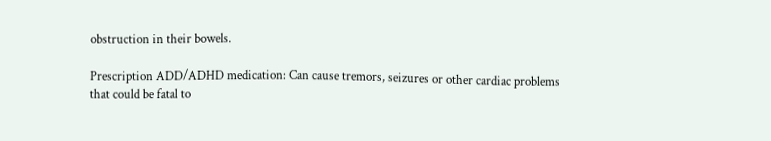obstruction in their bowels.

Prescription ADD/ADHD medication: Can cause tremors, seizures or other cardiac problems that could be fatal to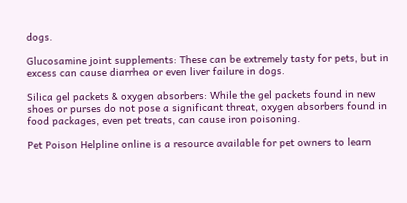dogs.

Glucosamine joint supplements: These can be extremely tasty for pets, but in excess can cause diarrhea or even liver failure in dogs.

Silica gel packets & oxygen absorbers: While the gel packets found in new shoes or purses do not pose a significant threat, oxygen absorbers found in food packages, even pet treats, can cause iron poisoning.

Pet Poison Helpline online is a resource available for pet owners to learn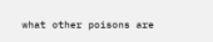what other poisons are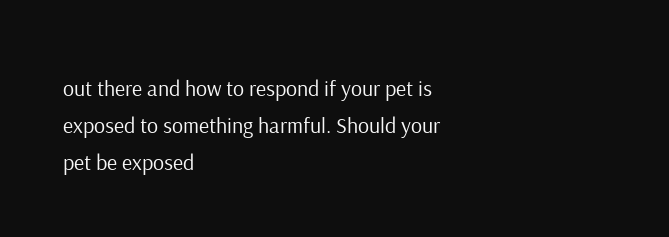out there and how to respond if your pet is exposed to something harmful. Should your pet be exposed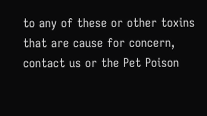to any of these or other toxins that are cause for concern, contact us or the Pet Poison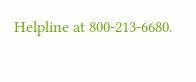Helpline at 800-213-6680.